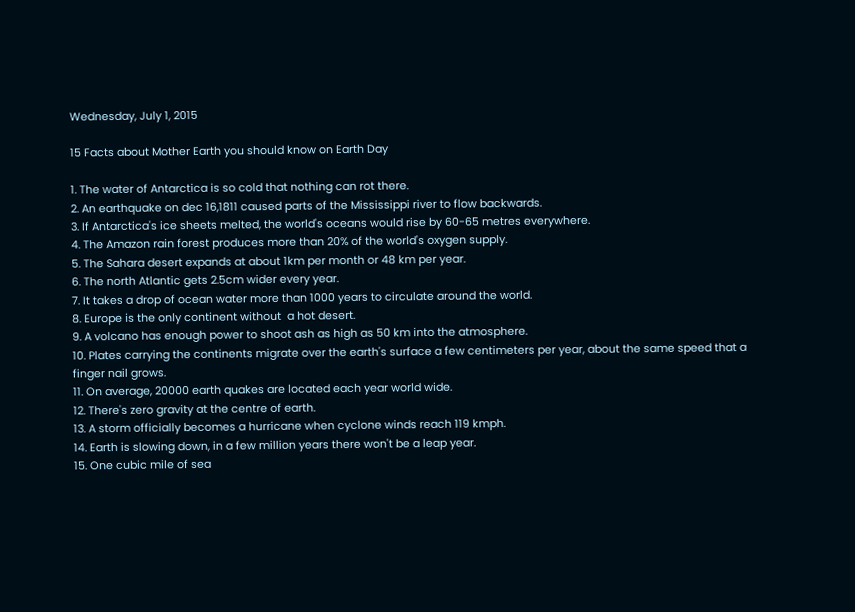Wednesday, July 1, 2015

15 Facts about Mother Earth you should know on Earth Day

1. The water of Antarctica is so cold that nothing can rot there.
2. An earthquake on dec 16,1811 caused parts of the Mississippi river to flow backwards.
3. If Antarctica's ice sheets melted, the world's oceans would rise by 60-65 metres everywhere.
4. The Amazon rain forest produces more than 20% of the world's oxygen supply.
5. The Sahara desert expands at about 1km per month or 48 km per year.
6. The north Atlantic gets 2.5cm wider every year.
7. It takes a drop of ocean water more than 1000 years to circulate around the world.
8. Europe is the only continent without  a hot desert.
9. A volcano has enough power to shoot ash as high as 50 km into the atmosphere.
10. Plates carrying the continents migrate over the earth's surface a few centimeters per year, about the same speed that a finger nail grows.
11. On average, 20000 earth quakes are located each year world wide.
12. There's zero gravity at the centre of earth.
13. A storm officially becomes a hurricane when cyclone winds reach 119 kmph.
14. Earth is slowing down, in a few million years there won't be a leap year.
15. One cubic mile of sea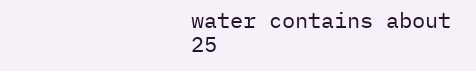water contains about 25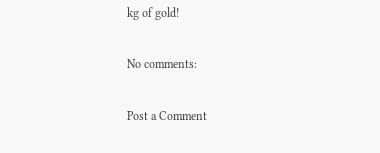kg of gold!

No comments:

Post a Comment